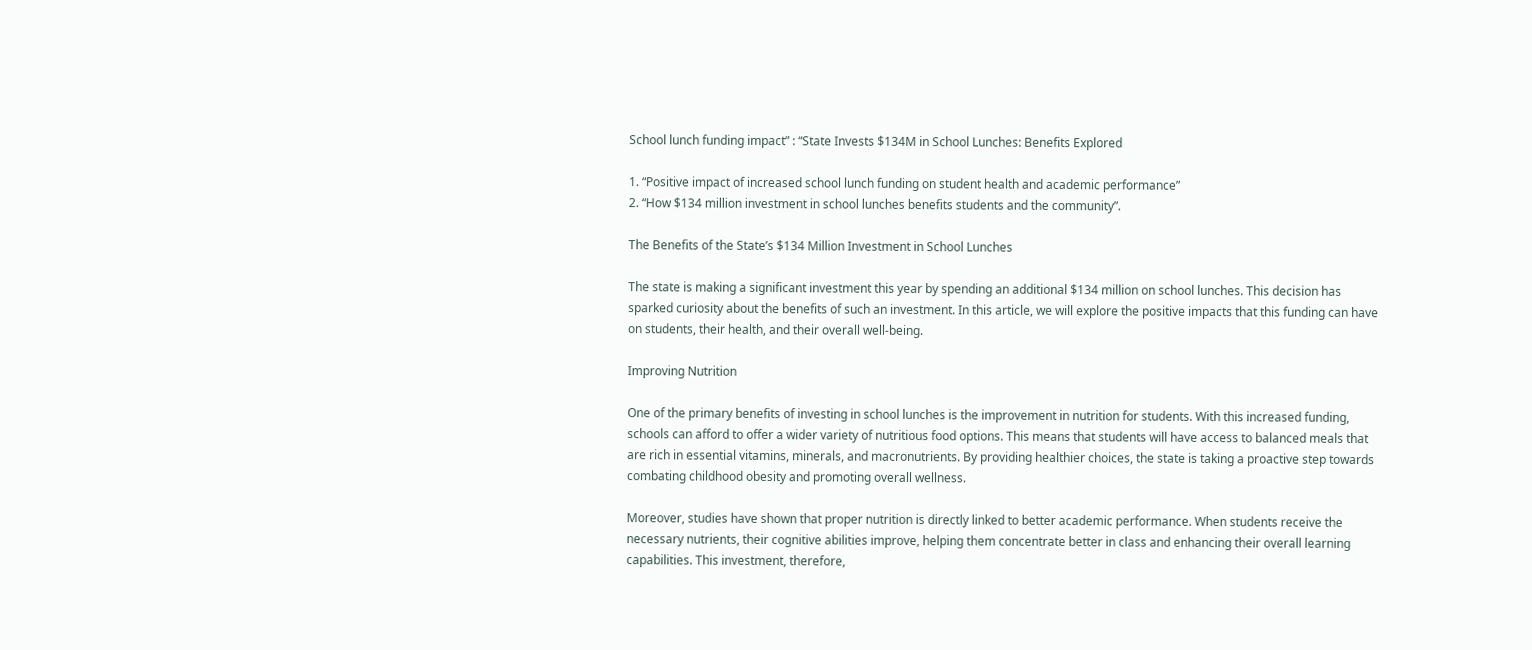School lunch funding impact” : “State Invests $134M in School Lunches: Benefits Explored

1. “Positive impact of increased school lunch funding on student health and academic performance”
2. “How $134 million investment in school lunches benefits students and the community”.

The Benefits of the State’s $134 Million Investment in School Lunches

The state is making a significant investment this year by spending an additional $134 million on school lunches. This decision has sparked curiosity about the benefits of such an investment. In this article, we will explore the positive impacts that this funding can have on students, their health, and their overall well-being.

Improving Nutrition

One of the primary benefits of investing in school lunches is the improvement in nutrition for students. With this increased funding, schools can afford to offer a wider variety of nutritious food options. This means that students will have access to balanced meals that are rich in essential vitamins, minerals, and macronutrients. By providing healthier choices, the state is taking a proactive step towards combating childhood obesity and promoting overall wellness.

Moreover, studies have shown that proper nutrition is directly linked to better academic performance. When students receive the necessary nutrients, their cognitive abilities improve, helping them concentrate better in class and enhancing their overall learning capabilities. This investment, therefore,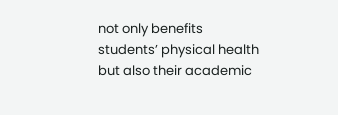not only benefits students’ physical health but also their academic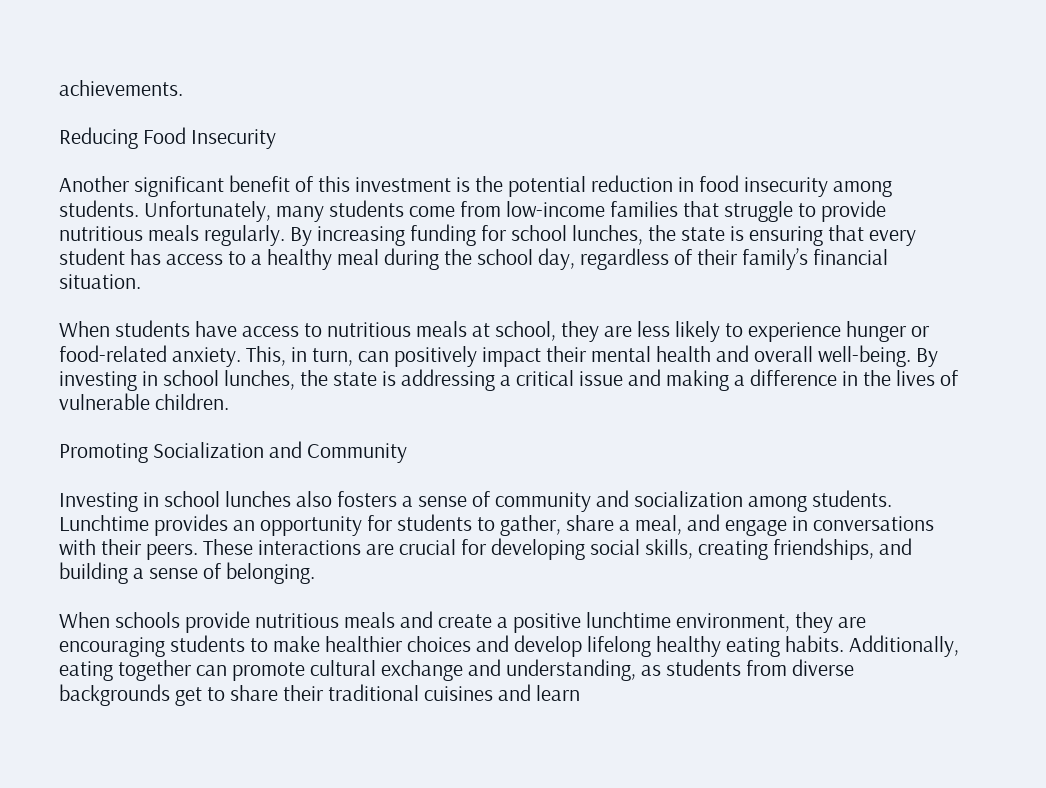achievements.

Reducing Food Insecurity

Another significant benefit of this investment is the potential reduction in food insecurity among students. Unfortunately, many students come from low-income families that struggle to provide nutritious meals regularly. By increasing funding for school lunches, the state is ensuring that every student has access to a healthy meal during the school day, regardless of their family’s financial situation.

When students have access to nutritious meals at school, they are less likely to experience hunger or food-related anxiety. This, in turn, can positively impact their mental health and overall well-being. By investing in school lunches, the state is addressing a critical issue and making a difference in the lives of vulnerable children.

Promoting Socialization and Community

Investing in school lunches also fosters a sense of community and socialization among students. Lunchtime provides an opportunity for students to gather, share a meal, and engage in conversations with their peers. These interactions are crucial for developing social skills, creating friendships, and building a sense of belonging.

When schools provide nutritious meals and create a positive lunchtime environment, they are encouraging students to make healthier choices and develop lifelong healthy eating habits. Additionally, eating together can promote cultural exchange and understanding, as students from diverse backgrounds get to share their traditional cuisines and learn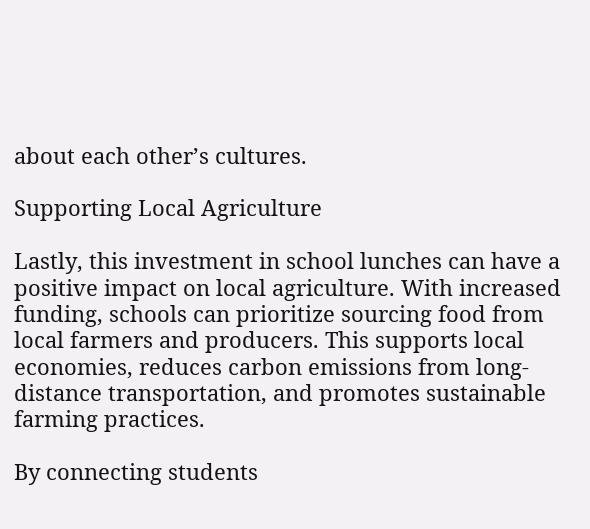about each other’s cultures.

Supporting Local Agriculture

Lastly, this investment in school lunches can have a positive impact on local agriculture. With increased funding, schools can prioritize sourcing food from local farmers and producers. This supports local economies, reduces carbon emissions from long-distance transportation, and promotes sustainable farming practices.

By connecting students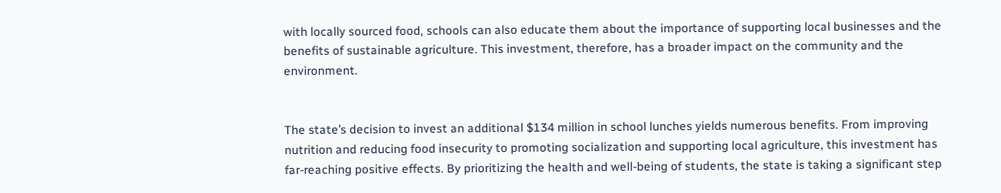with locally sourced food, schools can also educate them about the importance of supporting local businesses and the benefits of sustainable agriculture. This investment, therefore, has a broader impact on the community and the environment.


The state’s decision to invest an additional $134 million in school lunches yields numerous benefits. From improving nutrition and reducing food insecurity to promoting socialization and supporting local agriculture, this investment has far-reaching positive effects. By prioritizing the health and well-being of students, the state is taking a significant step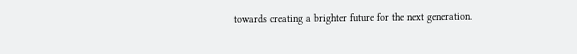towards creating a brighter future for the next generation.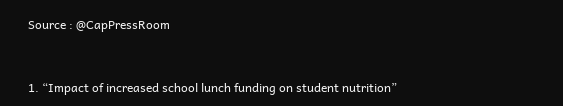Source : @CapPressRoom


1. “Impact of increased school lunch funding on student nutrition”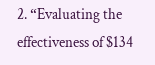2. “Evaluating the effectiveness of $134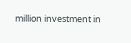million investment in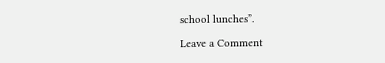school lunches”.

Leave a Comment